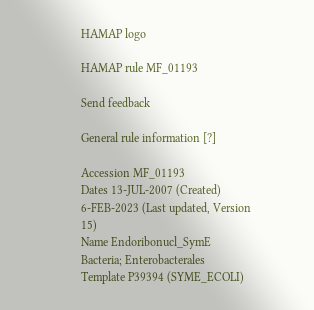HAMAP logo

HAMAP rule MF_01193

Send feedback

General rule information [?]

Accession MF_01193
Dates 13-JUL-2007 (Created)
6-FEB-2023 (Last updated, Version 15)
Name Endoribonucl_SymE
Bacteria; Enterobacterales
Template P39394 (SYME_ECOLI)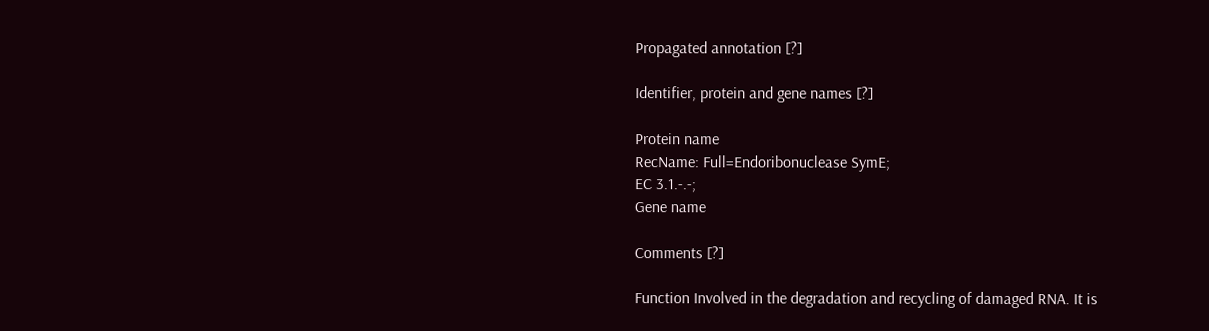Propagated annotation [?]

Identifier, protein and gene names [?]

Protein name
RecName: Full=Endoribonuclease SymE;
EC 3.1.-.-;
Gene name

Comments [?]

Function Involved in the degradation and recycling of damaged RNA. It is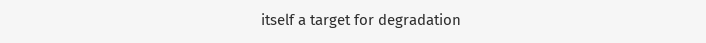itself a target for degradation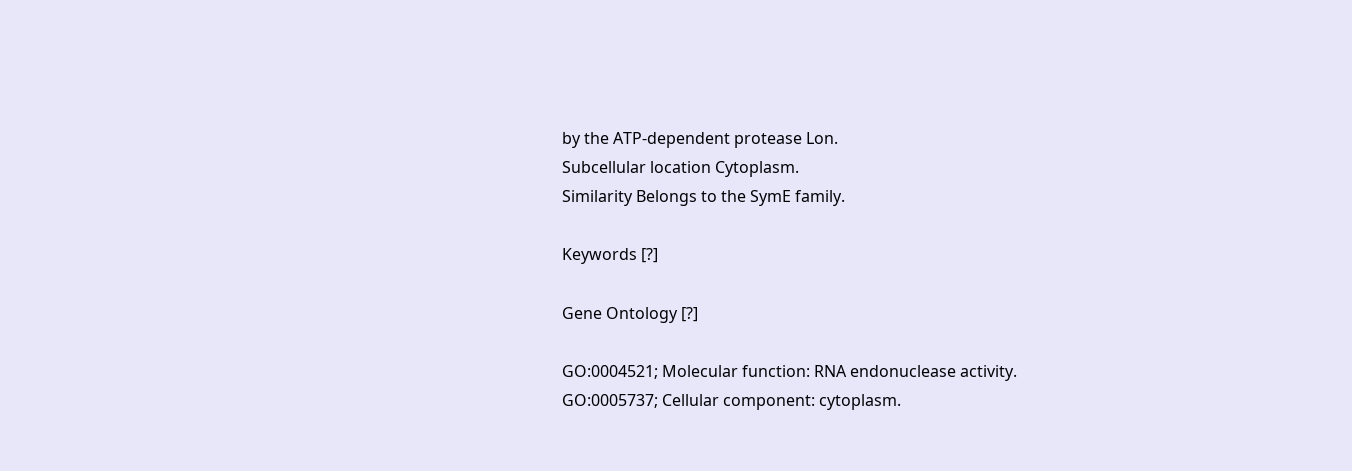by the ATP-dependent protease Lon.
Subcellular location Cytoplasm.
Similarity Belongs to the SymE family.

Keywords [?]

Gene Ontology [?]

GO:0004521; Molecular function: RNA endonuclease activity.
GO:0005737; Cellular component: cytoplasm.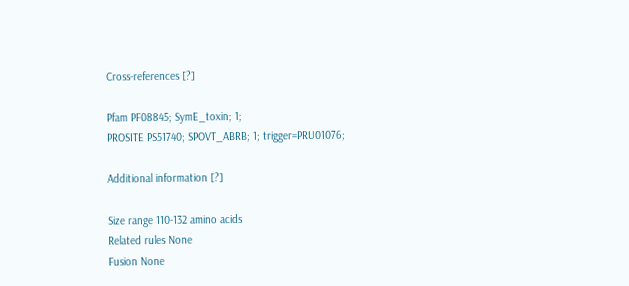Cross-references [?]

Pfam PF08845; SymE_toxin; 1;
PROSITE PS51740; SPOVT_ABRB; 1; trigger=PRU01076;

Additional information [?]

Size range 110-132 amino acids
Related rules None
Fusion None